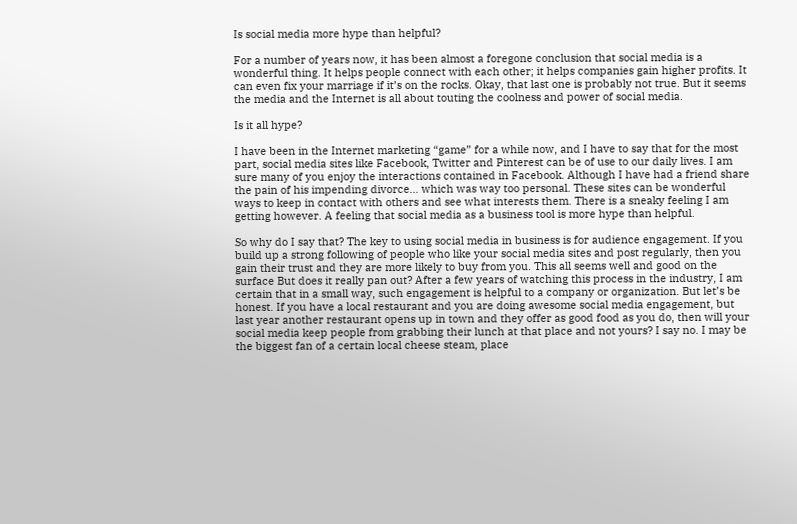Is social media more hype than helpful?

For a number of years now, it has been almost a foregone conclusion that social media is a wonderful thing. It helps people connect with each other; it helps companies gain higher profits. It can even fix your marriage if it’s on the rocks. Okay, that last one is probably not true. But it seems the media and the Internet is all about touting the coolness and power of social media.

Is it all hype?

I have been in the Internet marketing “game” for a while now, and I have to say that for the most part, social media sites like Facebook, Twitter and Pinterest can be of use to our daily lives. I am sure many of you enjoy the interactions contained in Facebook. Although I have had a friend share the pain of his impending divorce… which was way too personal. These sites can be wonderful  ways to keep in contact with others and see what interests them. There is a sneaky feeling I am getting however. A feeling that social media as a business tool is more hype than helpful.

So why do I say that? The key to using social media in business is for audience engagement. If you build up a strong following of people who like your social media sites and post regularly, then you gain their trust and they are more likely to buy from you. This all seems well and good on the surface But does it really pan out? After a few years of watching this process in the industry, I am certain that in a small way, such engagement is helpful to a company or organization. But let’s be honest. If you have a local restaurant and you are doing awesome social media engagement, but last year another restaurant opens up in town and they offer as good food as you do, then will your social media keep people from grabbing their lunch at that place and not yours? I say no. I may be the biggest fan of a certain local cheese steam, place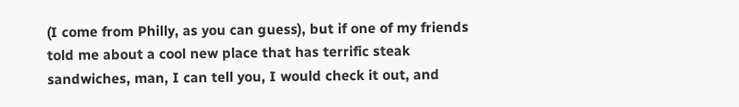(I come from Philly, as you can guess), but if one of my friends told me about a cool new place that has terrific steak sandwiches, man, I can tell you, I would check it out, and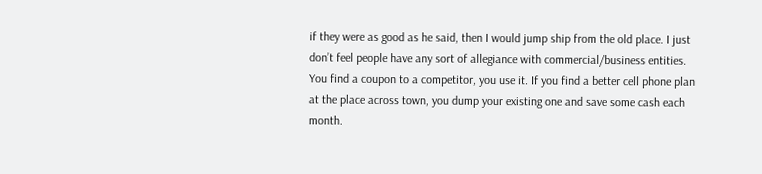if they were as good as he said, then I would jump ship from the old place. I just don’t feel people have any sort of allegiance with commercial/business entities. You find a coupon to a competitor, you use it. If you find a better cell phone plan at the place across town, you dump your existing one and save some cash each month.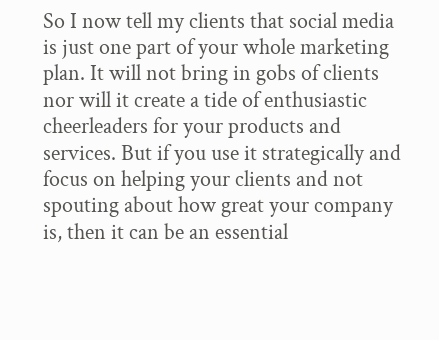So I now tell my clients that social media is just one part of your whole marketing plan. It will not bring in gobs of clients nor will it create a tide of enthusiastic cheerleaders for your products and services. But if you use it strategically and focus on helping your clients and not spouting about how great your company is, then it can be an essential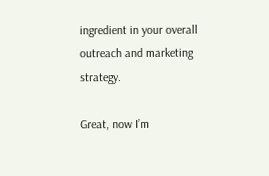ingredient in your overall outreach and marketing strategy.

Great, now I’m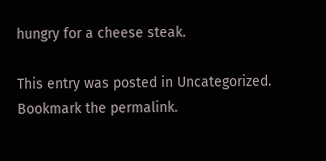hungry for a cheese steak.

This entry was posted in Uncategorized. Bookmark the permalink.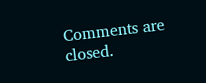Comments are closed.